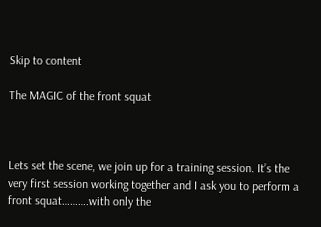Skip to content

The MAGIC of the front squat



Lets set the scene, we join up for a training session. It’s the very first session working together and I ask you to perform a front squat……….with only the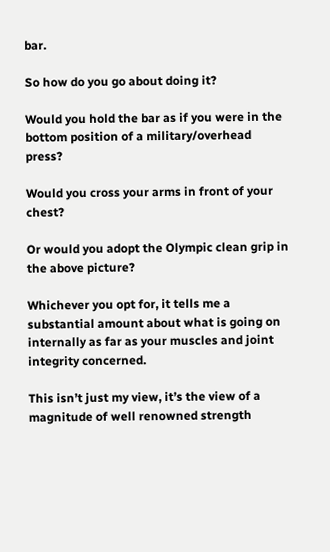bar.

So how do you go about doing it?

Would you hold the bar as if you were in the bottom position of a military/overhead press?

Would you cross your arms in front of your chest?

Or would you adopt the Olympic clean grip in the above picture?

Whichever you opt for, it tells me a substantial amount about what is going on internally as far as your muscles and joint integrity concerned.

This isn’t just my view, it’s the view of a magnitude of well renowned strength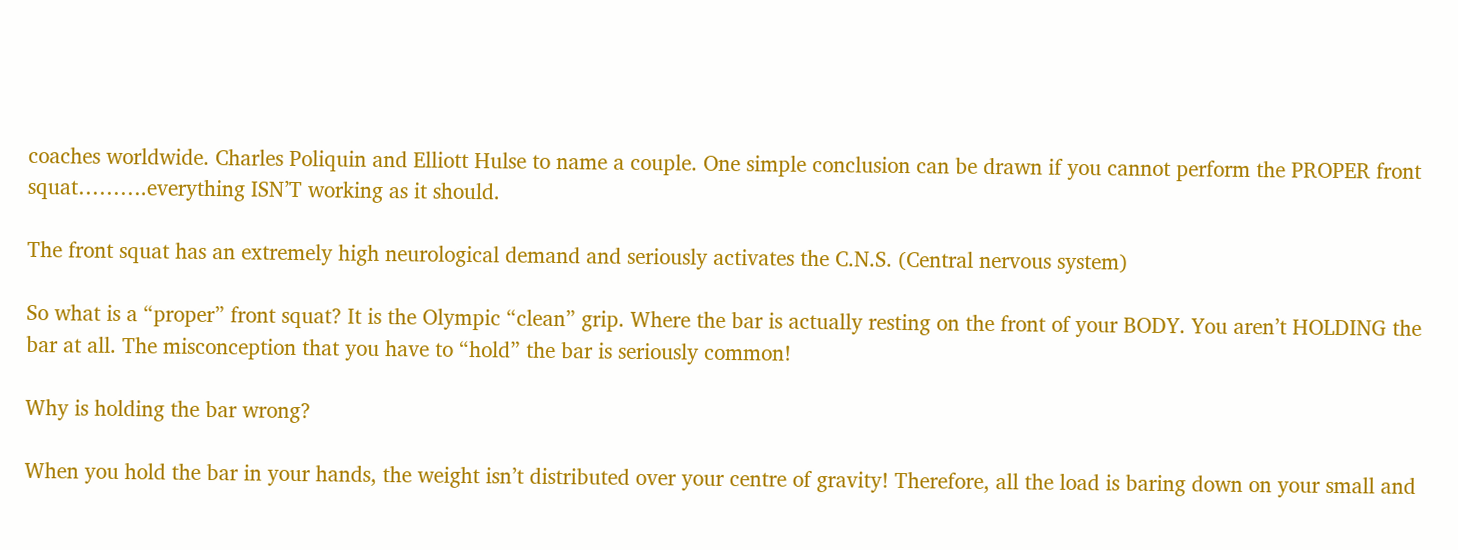coaches worldwide. Charles Poliquin and Elliott Hulse to name a couple. One simple conclusion can be drawn if you cannot perform the PROPER front squat……….everything ISN’T working as it should.

The front squat has an extremely high neurological demand and seriously activates the C.N.S. (Central nervous system)

So what is a “proper” front squat? It is the Olympic “clean” grip. Where the bar is actually resting on the front of your BODY. You aren’t HOLDING the bar at all. The misconception that you have to “hold” the bar is seriously common!

Why is holding the bar wrong?

When you hold the bar in your hands, the weight isn’t distributed over your centre of gravity! Therefore, all the load is baring down on your small and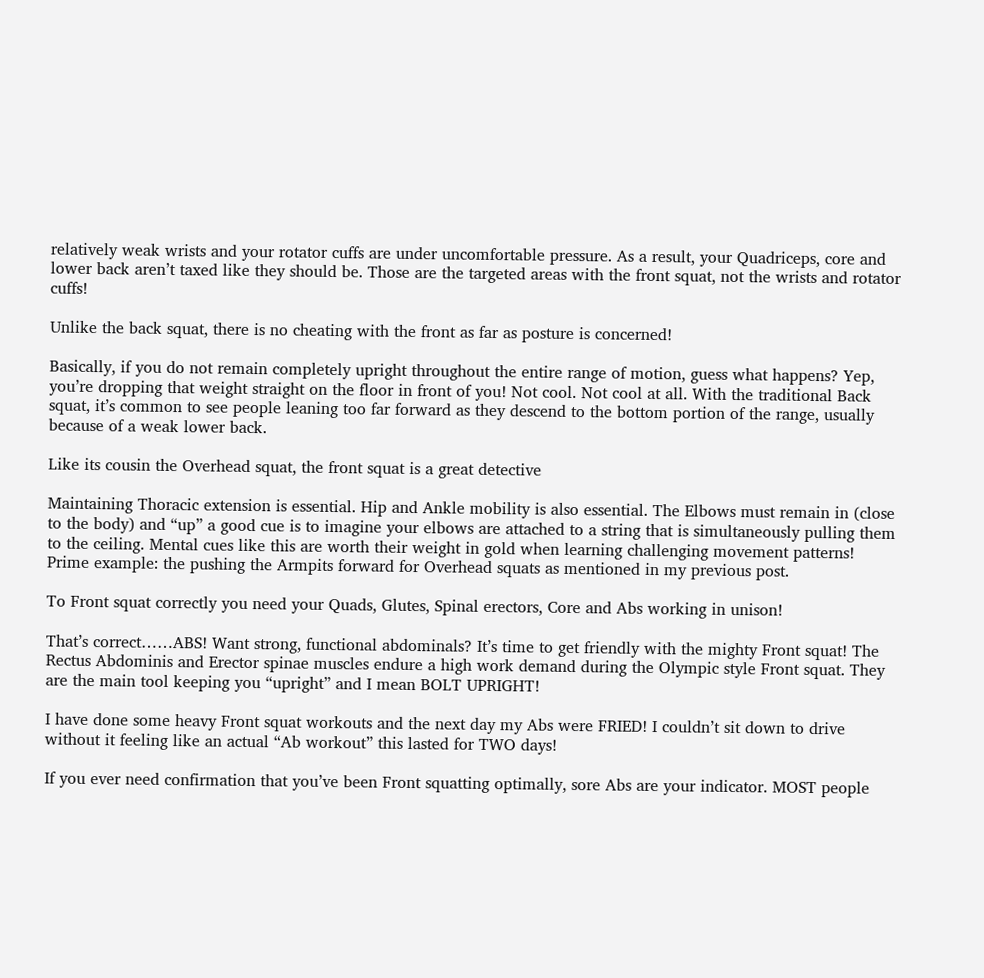relatively weak wrists and your rotator cuffs are under uncomfortable pressure. As a result, your Quadriceps, core and lower back aren’t taxed like they should be. Those are the targeted areas with the front squat, not the wrists and rotator cuffs!

Unlike the back squat, there is no cheating with the front as far as posture is concerned!

Basically, if you do not remain completely upright throughout the entire range of motion, guess what happens? Yep, you’re dropping that weight straight on the floor in front of you! Not cool. Not cool at all. With the traditional Back squat, it’s common to see people leaning too far forward as they descend to the bottom portion of the range, usually because of a weak lower back.

Like its cousin the Overhead squat, the front squat is a great detective

Maintaining Thoracic extension is essential. Hip and Ankle mobility is also essential. The Elbows must remain in (close to the body) and “up” a good cue is to imagine your elbows are attached to a string that is simultaneously pulling them to the ceiling. Mental cues like this are worth their weight in gold when learning challenging movement patterns! Prime example: the pushing the Armpits forward for Overhead squats as mentioned in my previous post.

To Front squat correctly you need your Quads, Glutes, Spinal erectors, Core and Abs working in unison!

That’s correct……ABS! Want strong, functional abdominals? It’s time to get friendly with the mighty Front squat! The Rectus Abdominis and Erector spinae muscles endure a high work demand during the Olympic style Front squat. They are the main tool keeping you “upright” and I mean BOLT UPRIGHT!

I have done some heavy Front squat workouts and the next day my Abs were FRIED! I couldn’t sit down to drive without it feeling like an actual “Ab workout” this lasted for TWO days!

If you ever need confirmation that you’ve been Front squatting optimally, sore Abs are your indicator. MOST people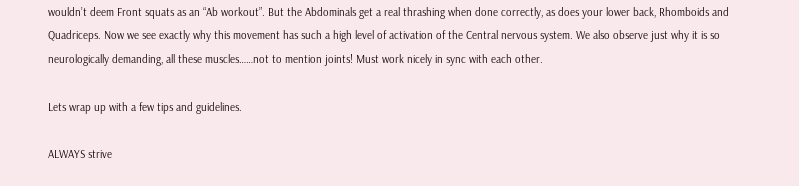wouldn’t deem Front squats as an “Ab workout”. But the Abdominals get a real thrashing when done correctly, as does your lower back, Rhomboids and Quadriceps. Now we see exactly why this movement has such a high level of activation of the Central nervous system. We also observe just why it is so neurologically demanding, all these muscles……not to mention joints! Must work nicely in sync with each other.

Lets wrap up with a few tips and guidelines.

ALWAYS strive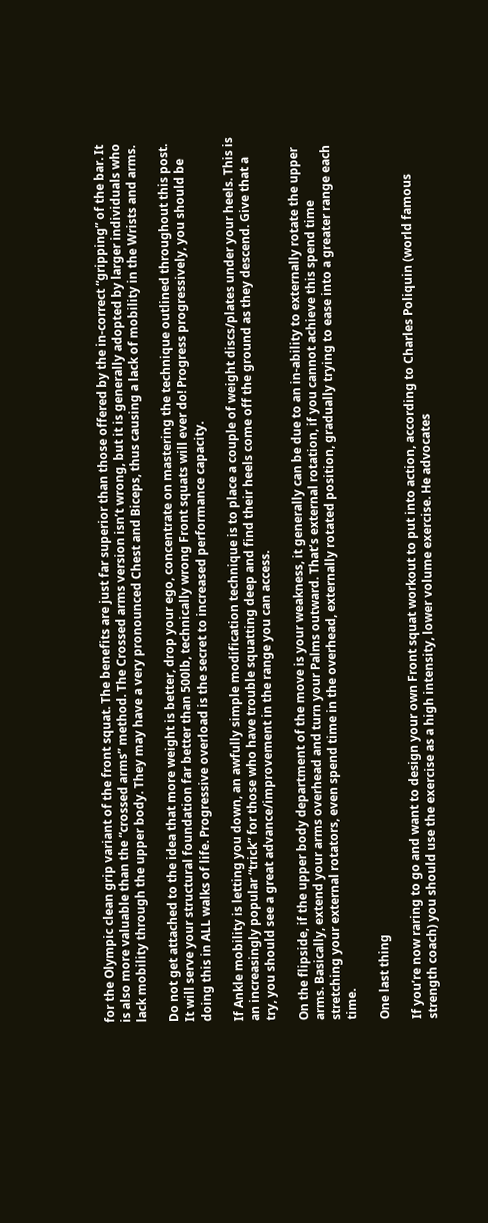for the Olympic clean grip variant of the front squat. The benefits are just far superior than those offered by the in-correct “gripping” of the bar. It is also more valuable than the “crossed arms” method. The Crossed arms version isn’t wrong, but it is generally adopted by larger individuals who lack mobility through the upper body. They may have a very pronounced Chest and Biceps, thus causing a lack of mobility in the Wrists and arms.

Do not get attached to the idea that more weight is better, drop your ego, concentrate on mastering the technique outlined throughout this post. It will serve your structural foundation far better than 500lb, technically wrong Front squats will ever do! Progress progressively, you should be doing this in ALL walks of life. Progressive overload is the secret to increased performance capacity.

If Ankle mobility is letting you down, an awfully simple modification technique is to place a couple of weight discs/plates under your heels. This is an increasingly popular “trick” for those who have trouble squatting deep and find their heels come off the ground as they descend. Give that a try, you should see a great advance/improvement in the range you can access.

On the flipside, if the upper body department of the move is your weakness, it generally can be due to an in-ability to externally rotate the upper arms. Basically, extend your arms overhead and turn your Palms outward. That’s external rotation, if you cannot achieve this spend time stretching your external rotators, even spend time in the overhead, externally rotated position, gradually trying to ease into a greater range each time.

One last thing

If you’re now raring to go and want to design your own Front squat workout to put into action, according to Charles Poliquin (world famous strength coach) you should use the exercise as a high intensity, lower volume exercise. He advocates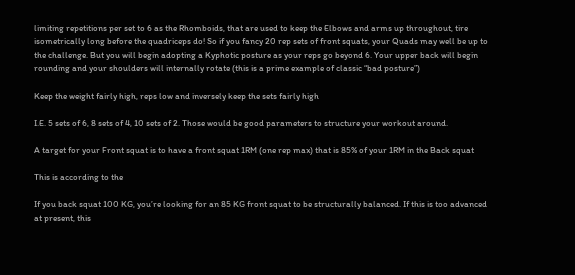limiting repetitions per set to 6 as the Rhomboids, that are used to keep the Elbows and arms up throughout, tire isometrically long before the quadriceps do! So if you fancy 20 rep sets of front squats, your Quads may well be up to the challenge. But you will begin adopting a Kyphotic posture as your reps go beyond 6. Your upper back will begin rounding and your shoulders will internally rotate (this is a prime example of classic “bad posture”)

Keep the weight fairly high, reps low and inversely keep the sets fairly high

I.E. 5 sets of 6, 8 sets of 4, 10 sets of 2. Those would be good parameters to structure your workout around.

A target for your Front squat is to have a front squat 1RM (one rep max) that is 85% of your 1RM in the Back squat

This is according to the

If you back squat 100 KG, you’re looking for an 85 KG front squat to be structurally balanced. If this is too advanced at present, this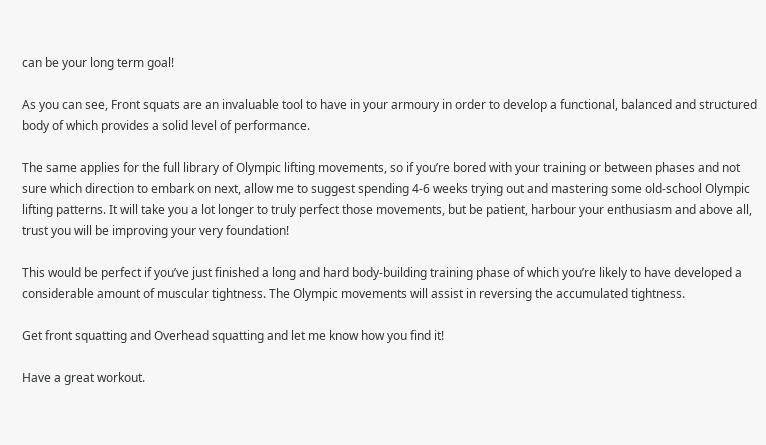can be your long term goal!

As you can see, Front squats are an invaluable tool to have in your armoury in order to develop a functional, balanced and structured body of which provides a solid level of performance.

The same applies for the full library of Olympic lifting movements, so if you’re bored with your training or between phases and not sure which direction to embark on next, allow me to suggest spending 4-6 weeks trying out and mastering some old-school Olympic lifting patterns. It will take you a lot longer to truly perfect those movements, but be patient, harbour your enthusiasm and above all, trust you will be improving your very foundation!

This would be perfect if you’ve just finished a long and hard body-building training phase of which you’re likely to have developed a considerable amount of muscular tightness. The Olympic movements will assist in reversing the accumulated tightness.

Get front squatting and Overhead squatting and let me know how you find it!

Have a great workout.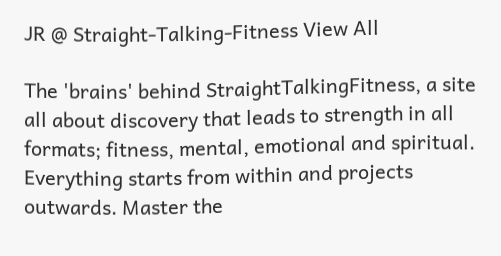JR @ Straight-Talking-Fitness View All

The 'brains' behind StraightTalkingFitness, a site all about discovery that leads to strength in all formats; fitness, mental, emotional and spiritual. Everything starts from within and projects outwards. Master the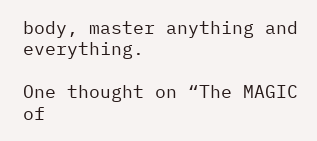body, master anything and everything.

One thought on “The MAGIC of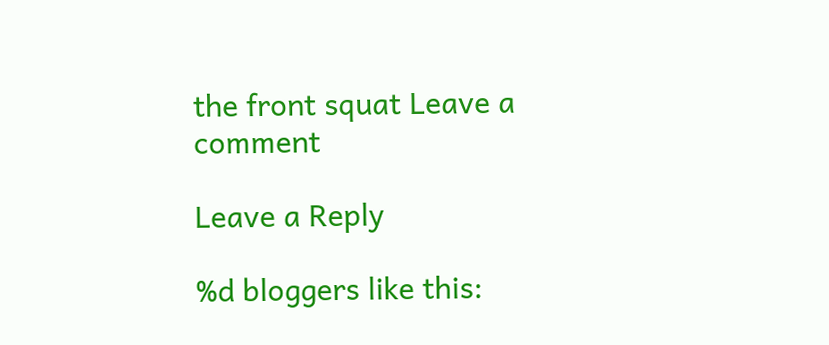the front squat Leave a comment

Leave a Reply

%d bloggers like this: